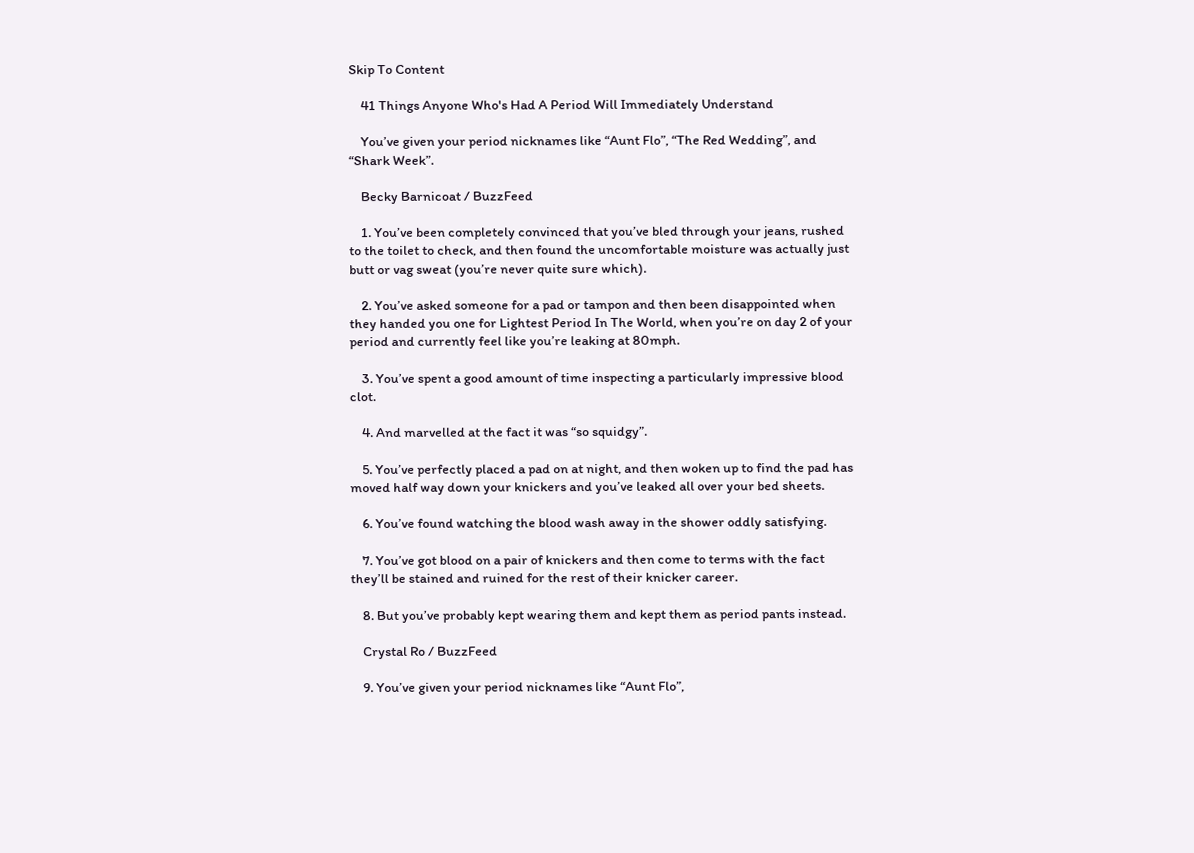Skip To Content

    41 Things Anyone Who's Had A Period Will Immediately Understand

    You’ve given your period nicknames like “Aunt Flo”, “The Red Wedding”, and “Shark Week”.

    Becky Barnicoat / BuzzFeed

    1. You’ve been completely convinced that you’ve bled through your jeans, rushed to the toilet to check, and then found the uncomfortable moisture was actually just butt or vag sweat (you’re never quite sure which).

    2. You’ve asked someone for a pad or tampon and then been disappointed when they handed you one for Lightest Period In The World, when you’re on day 2 of your period and currently feel like you’re leaking at 80mph.

    3. You’ve spent a good amount of time inspecting a particularly impressive blood clot.

    4. And marvelled at the fact it was “so squidgy”.

    5. You’ve perfectly placed a pad on at night, and then woken up to find the pad has moved half way down your knickers and you’ve leaked all over your bed sheets.

    6. You’ve found watching the blood wash away in the shower oddly satisfying.

    7. You’ve got blood on a pair of knickers and then come to terms with the fact they’ll be stained and ruined for the rest of their knicker career.

    8. But you’ve probably kept wearing them and kept them as period pants instead.

    Crystal Ro / BuzzFeed

    9. You’ve given your period nicknames like “Aunt Flo”,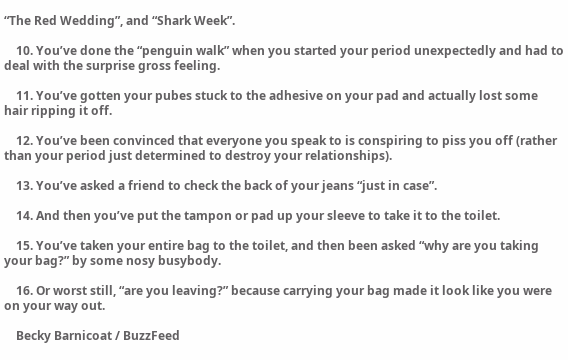“The Red Wedding”, and “Shark Week”.

    10. You’ve done the “penguin walk” when you started your period unexpectedly and had to deal with the surprise gross feeling.

    11. You’ve gotten your pubes stuck to the adhesive on your pad and actually lost some hair ripping it off.

    12. You’ve been convinced that everyone you speak to is conspiring to piss you off (rather than your period just determined to destroy your relationships).

    13. You’ve asked a friend to check the back of your jeans “just in case”.

    14. And then you’ve put the tampon or pad up your sleeve to take it to the toilet.

    15. You’ve taken your entire bag to the toilet, and then been asked “why are you taking your bag?” by some nosy busybody.

    16. Or worst still, “are you leaving?” because carrying your bag made it look like you were on your way out.

    Becky Barnicoat / BuzzFeed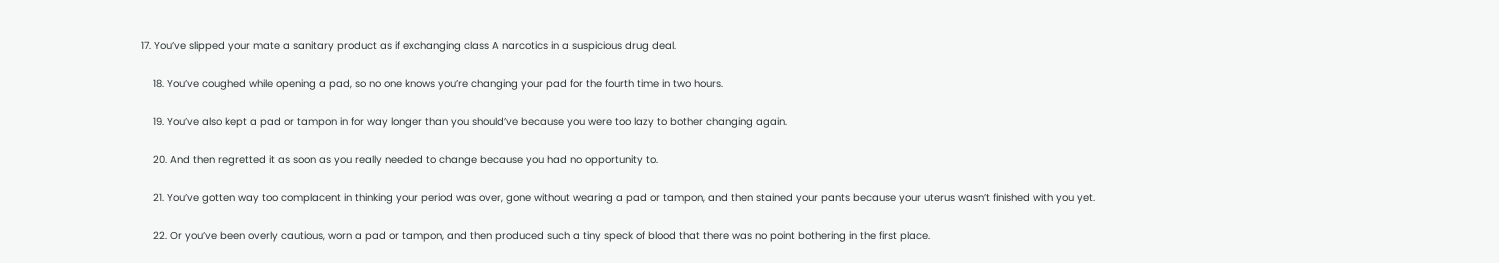17. You’ve slipped your mate a sanitary product as if exchanging class A narcotics in a suspicious drug deal.

    18. You’ve coughed while opening a pad, so no one knows you’re changing your pad for the fourth time in two hours.

    19. You’ve also kept a pad or tampon in for way longer than you should’ve because you were too lazy to bother changing again.

    20. And then regretted it as soon as you really needed to change because you had no opportunity to.

    21. You’ve gotten way too complacent in thinking your period was over, gone without wearing a pad or tampon, and then stained your pants because your uterus wasn’t finished with you yet.

    22. Or you’ve been overly cautious, worn a pad or tampon, and then produced such a tiny speck of blood that there was no point bothering in the first place.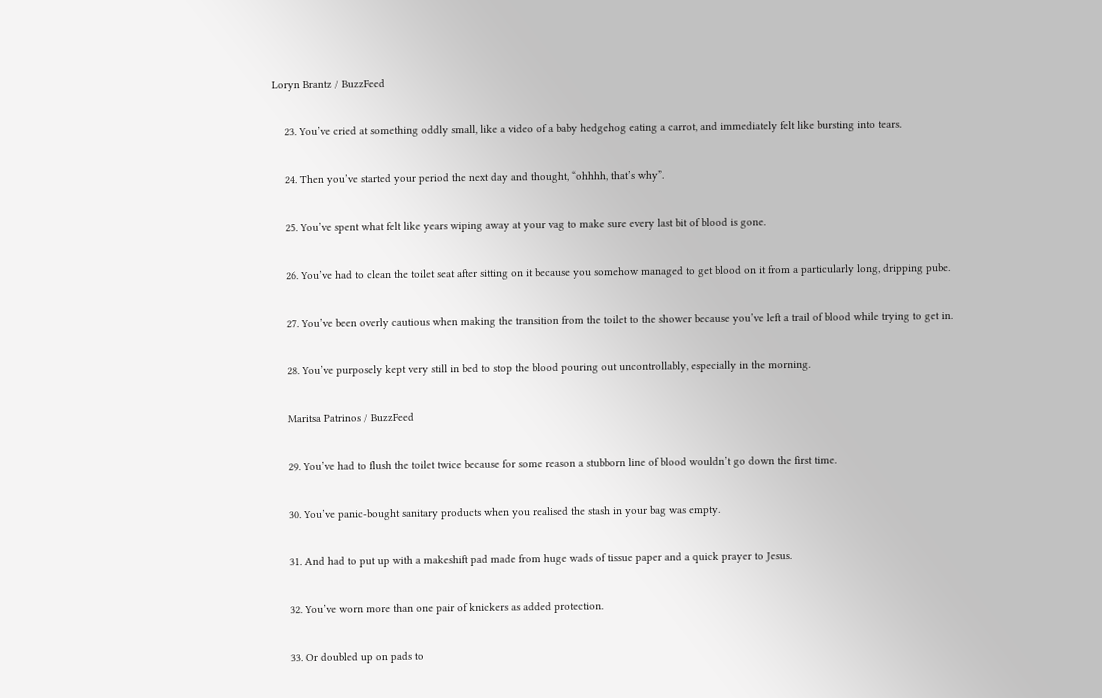Loryn Brantz / BuzzFeed

    23. You’ve cried at something oddly small, like a video of a baby hedgehog eating a carrot, and immediately felt like bursting into tears.

    24. Then you’ve started your period the next day and thought, “ohhhh, that’s why”.

    25. You’ve spent what felt like years wiping away at your vag to make sure every last bit of blood is gone.

    26. You’ve had to clean the toilet seat after sitting on it because you somehow managed to get blood on it from a particularly long, dripping pube.

    27. You’ve been overly cautious when making the transition from the toilet to the shower because you’ve left a trail of blood while trying to get in.

    28. You’ve purposely kept very still in bed to stop the blood pouring out uncontrollably, especially in the morning.

    Maritsa Patrinos / BuzzFeed

    29. You’ve had to flush the toilet twice because for some reason a stubborn line of blood wouldn’t go down the first time.

    30. You’ve panic-bought sanitary products when you realised the stash in your bag was empty.

    31. And had to put up with a makeshift pad made from huge wads of tissue paper and a quick prayer to Jesus.

    32. You’ve worn more than one pair of knickers as added protection.

    33. Or doubled up on pads to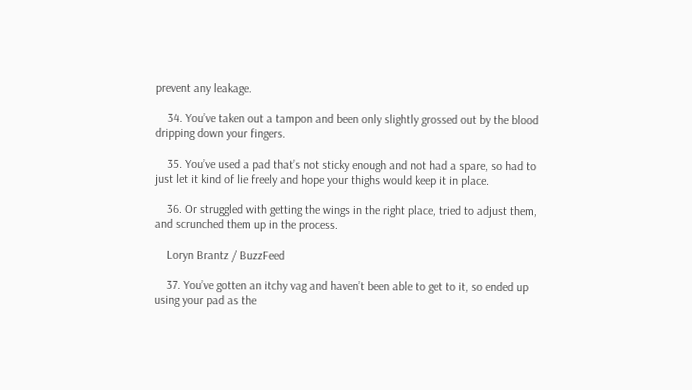prevent any leakage.

    34. You’ve taken out a tampon and been only slightly grossed out by the blood dripping down your fingers.

    35. You’ve used a pad that’s not sticky enough and not had a spare, so had to just let it kind of lie freely and hope your thighs would keep it in place.

    36. Or struggled with getting the wings in the right place, tried to adjust them, and scrunched them up in the process.

    Loryn Brantz / BuzzFeed

    37. You’ve gotten an itchy vag and haven’t been able to get to it, so ended up using your pad as the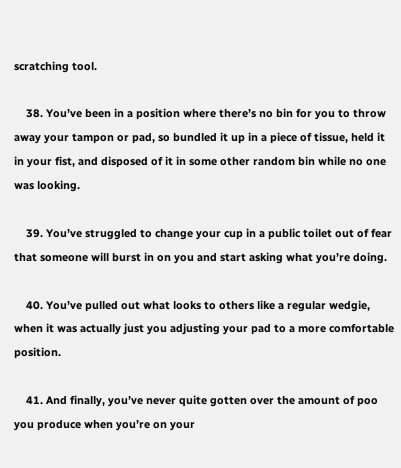scratching tool.

    38. You’ve been in a position where there’s no bin for you to throw away your tampon or pad, so bundled it up in a piece of tissue, held it in your fist, and disposed of it in some other random bin while no one was looking.

    39. You’ve struggled to change your cup in a public toilet out of fear that someone will burst in on you and start asking what you’re doing.

    40. You’ve pulled out what looks to others like a regular wedgie, when it was actually just you adjusting your pad to a more comfortable position.

    41. And finally, you’ve never quite gotten over the amount of poo you produce when you’re on your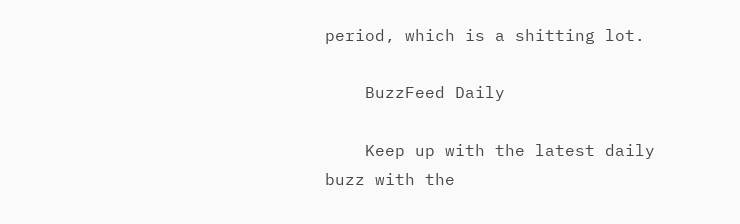period, which is a shitting lot.

    BuzzFeed Daily

    Keep up with the latest daily buzz with the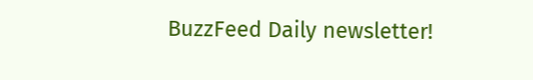BuzzFeed Daily newsletter!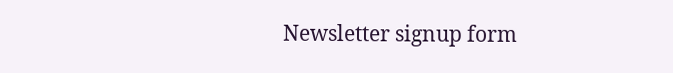Newsletter signup form